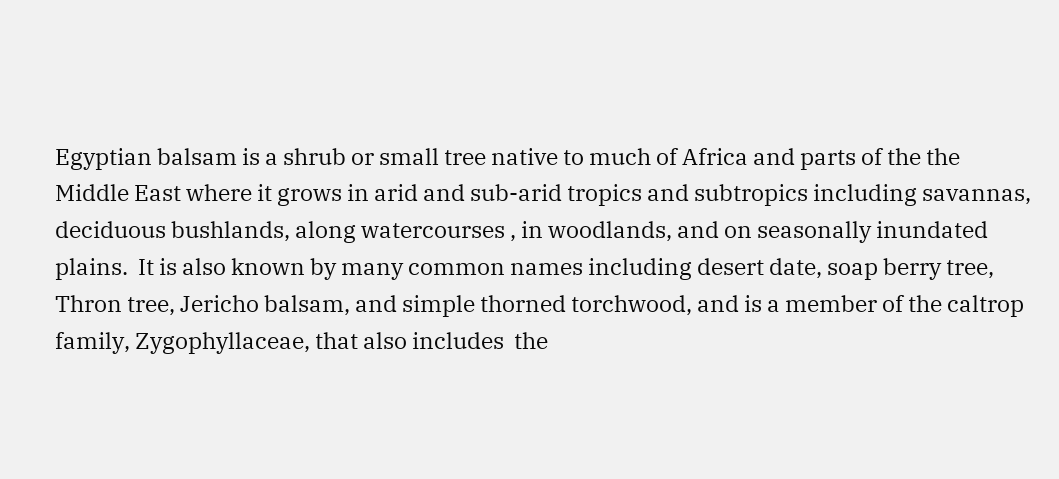Egyptian balsam is a shrub or small tree native to much of Africa and parts of the the Middle East where it grows in arid and sub-arid tropics and subtropics including savannas, deciduous bushlands, along watercourses , in woodlands, and on seasonally inundated plains.  It is also known by many common names including desert date, soap berry tree, Thron tree, Jericho balsam, and simple thorned torchwood, and is a member of the caltrop family, Zygophyllaceae, that also includes  the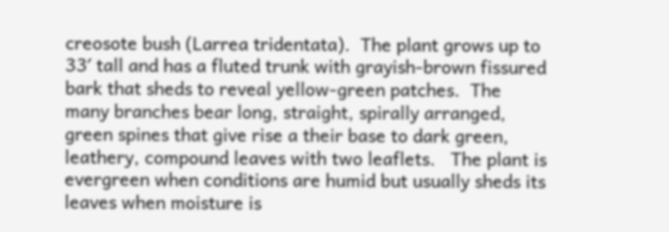creosote bush (Larrea tridentata).  The plant grows up to 33′ tall and has a fluted trunk with grayish-brown fissured bark that sheds to reveal yellow-green patches.  The many branches bear long, straight, spirally arranged, green spines that give rise a their base to dark green, leathery, compound leaves with two leaflets.   The plant is evergreen when conditions are humid but usually sheds its leaves when moisture is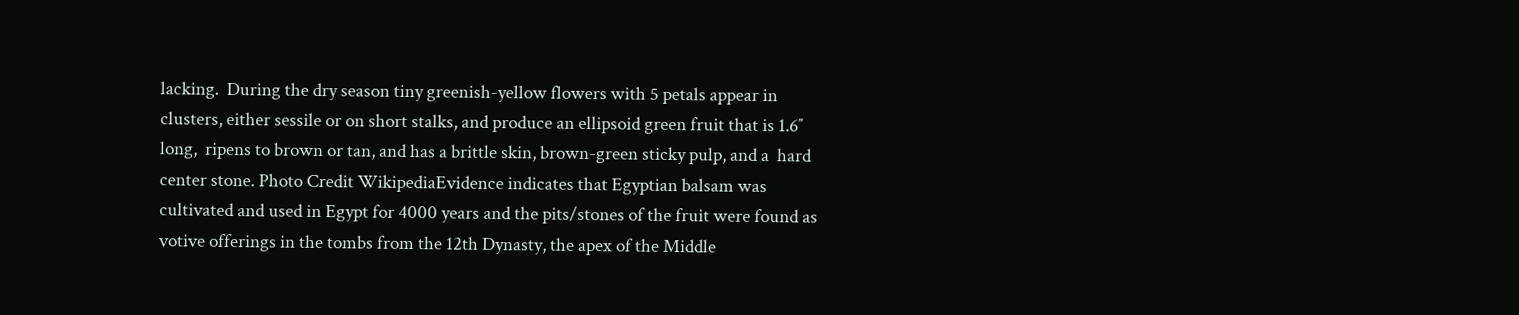lacking.  During the dry season tiny greenish-yellow flowers with 5 petals appear in clusters, either sessile or on short stalks, and produce an ellipsoid green fruit that is 1.6″ long,  ripens to brown or tan, and has a brittle skin, brown-green sticky pulp, and a  hard center stone. Photo Credit WikipediaEvidence indicates that Egyptian balsam was cultivated and used in Egypt for 4000 years and the pits/stones of the fruit were found as votive offerings in the tombs from the 12th Dynasty, the apex of the Middle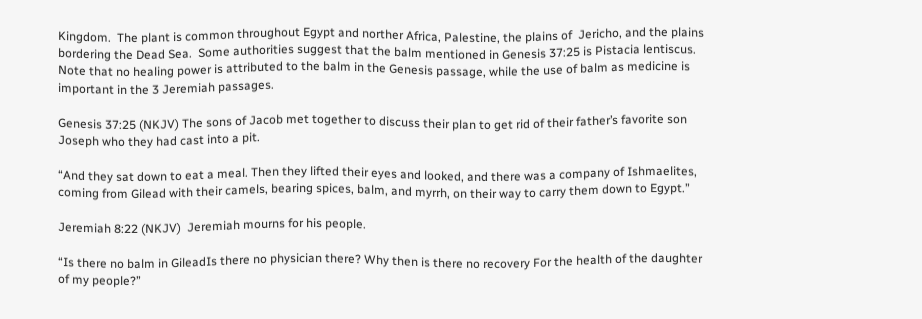Kingdom.  The plant is common throughout Egypt and norther Africa, Palestine, the plains of  Jericho, and the plains bordering the Dead Sea.  Some authorities suggest that the balm mentioned in Genesis 37:25 is Pistacia lentiscus.  Note that no healing power is attributed to the balm in the Genesis passage, while the use of balm as medicine is important in the 3 Jeremiah passages.

Genesis 37:25 (NKJV) The sons of Jacob met together to discuss their plan to get rid of their father’s favorite son Joseph who they had cast into a pit.

“And they sat down to eat a meal. Then they lifted their eyes and looked, and there was a company of Ishmaelites, coming from Gilead with their camels, bearing spices, balm, and myrrh, on their way to carry them down to Egypt.”

Jeremiah 8:22 (NKJV)  Jeremiah mourns for his people.

“Is there no balm in GileadIs there no physician there? Why then is there no recovery For the health of the daughter of my people?”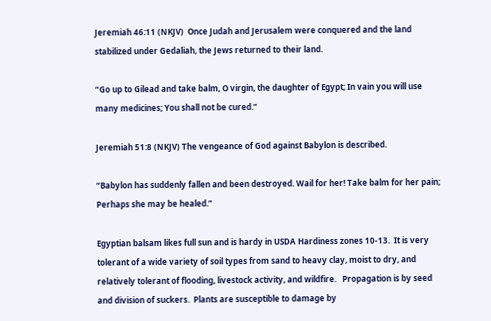Jeremiah 46:11 (NKJV)  Once Judah and Jerusalem were conquered and the land stabilized under Gedaliah, the Jews returned to their land.

“Go up to Gilead and take balm, O virgin, the daughter of Egypt; In vain you will use many medicines; You shall not be cured.”

Jeremiah 51:8 (NKJV) The vengeance of God against Babylon is described.

“Babylon has suddenly fallen and been destroyed. Wail for her! Take balm for her pain; Perhaps she may be healed.”

Egyptian balsam likes full sun and is hardy in USDA Hardiness zones 10-13.  It is very tolerant of a wide variety of soil types from sand to heavy clay, moist to dry, and relatively tolerant of flooding, livestock activity, and wildfire.   Propagation is by seed and division of suckers.  Plants are susceptible to damage by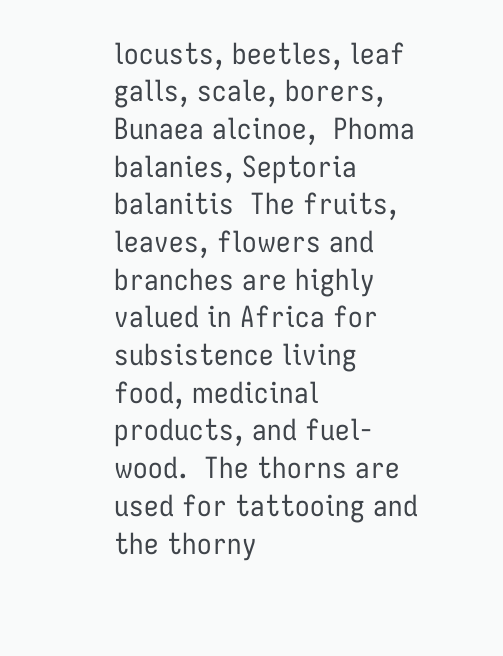locusts, beetles, leaf galls, scale, borers, Bunaea alcinoe,  Phoma balanies, Septoria balanitis  The fruits, leaves, flowers and branches are highly valued in Africa for subsistence living food, medicinal products, and fuel-wood.  The thorns are used for tattooing and the thorny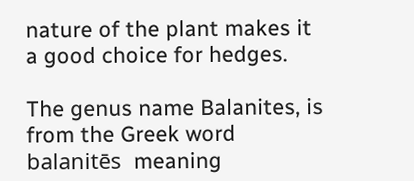nature of the plant makes it a good choice for hedges.

The genus name Balanites, is from the Greek word balanitēs  meaning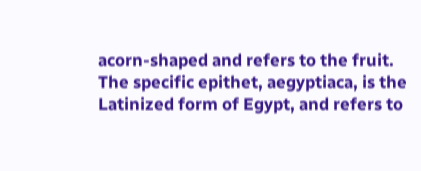acorn-shaped and refers to the fruit.  The specific epithet, aegyptiaca, is the Latinized form of Egypt, and refers to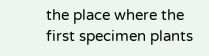the place where the first specimen plants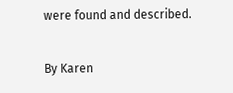were found and described.

By Karen